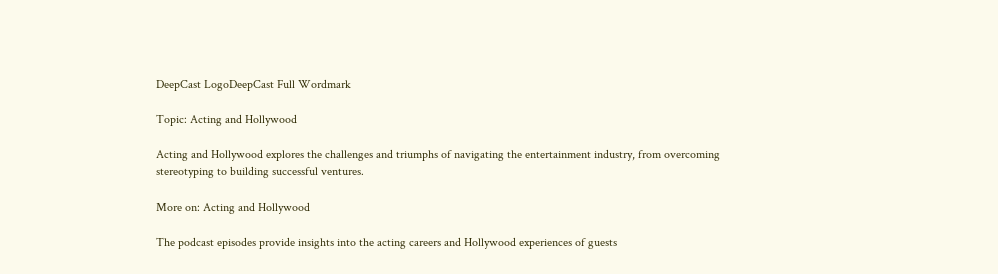DeepCast LogoDeepCast Full Wordmark

Topic: Acting and Hollywood

Acting and Hollywood explores the challenges and triumphs of navigating the entertainment industry, from overcoming stereotyping to building successful ventures.

More on: Acting and Hollywood

The podcast episodes provide insights into the acting careers and Hollywood experiences of guests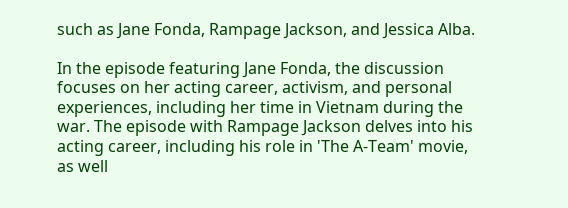such as Jane Fonda, Rampage Jackson, and Jessica Alba.

In the episode featuring Jane Fonda, the discussion focuses on her acting career, activism, and personal experiences, including her time in Vietnam during the war. The episode with Rampage Jackson delves into his acting career, including his role in 'The A-Team' movie, as well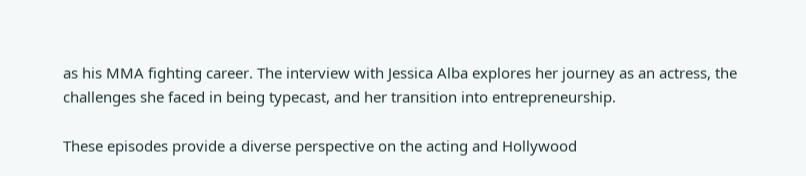as his MMA fighting career. The interview with Jessica Alba explores her journey as an actress, the challenges she faced in being typecast, and her transition into entrepreneurship.

These episodes provide a diverse perspective on the acting and Hollywood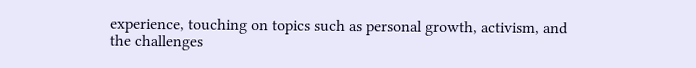experience, touching on topics such as personal growth, activism, and the challenges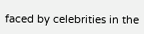faced by celebrities in the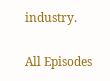industry.

All Episodes